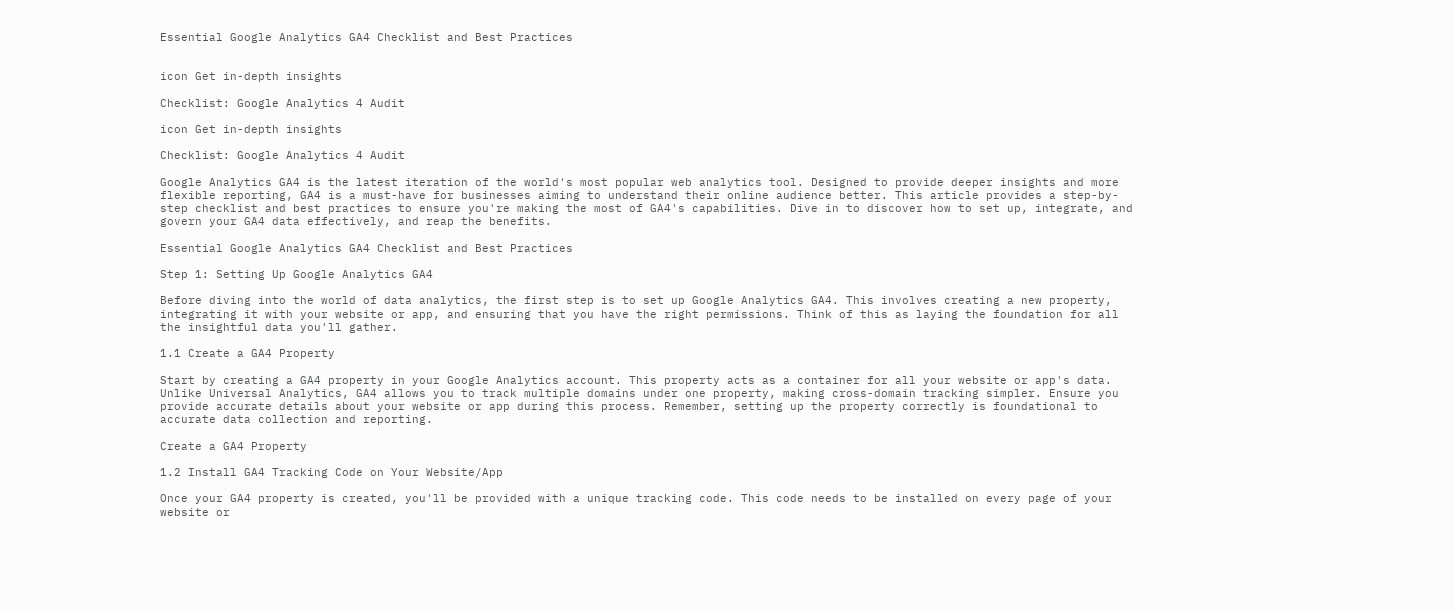Essential Google Analytics GA4 Checklist and Best Practices


icon Get in-depth insights

Checklist: Google Analytics 4 Audit

icon Get in-depth insights

Checklist: Google Analytics 4 Audit

Google Analytics GA4 is the latest iteration of the world's most popular web analytics tool. Designed to provide deeper insights and more flexible reporting, GA4 is a must-have for businesses aiming to understand their online audience better. This article provides a step-by-step checklist and best practices to ensure you're making the most of GA4's capabilities. Dive in to discover how to set up, integrate, and govern your GA4 data effectively, and reap the benefits.

Essential Google Analytics GA4 Checklist and Best Practices

Step 1: Setting Up Google Analytics GA4

Before diving into the world of data analytics, the first step is to set up Google Analytics GA4. This involves creating a new property, integrating it with your website or app, and ensuring that you have the right permissions. Think of this as laying the foundation for all the insightful data you'll gather.

1.1 Create a GA4 Property

Start by creating a GA4 property in your Google Analytics account. This property acts as a container for all your website or app's data. Unlike Universal Analytics, GA4 allows you to track multiple domains under one property, making cross-domain tracking simpler. Ensure you provide accurate details about your website or app during this process. Remember, setting up the property correctly is foundational to accurate data collection and reporting.

Create a GA4 Property

1.2 Install GA4 Tracking Code on Your Website/App

Once your GA4 property is created, you'll be provided with a unique tracking code. This code needs to be installed on every page of your website or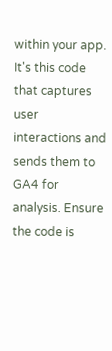within your app. It's this code that captures user interactions and sends them to GA4 for analysis. Ensure the code is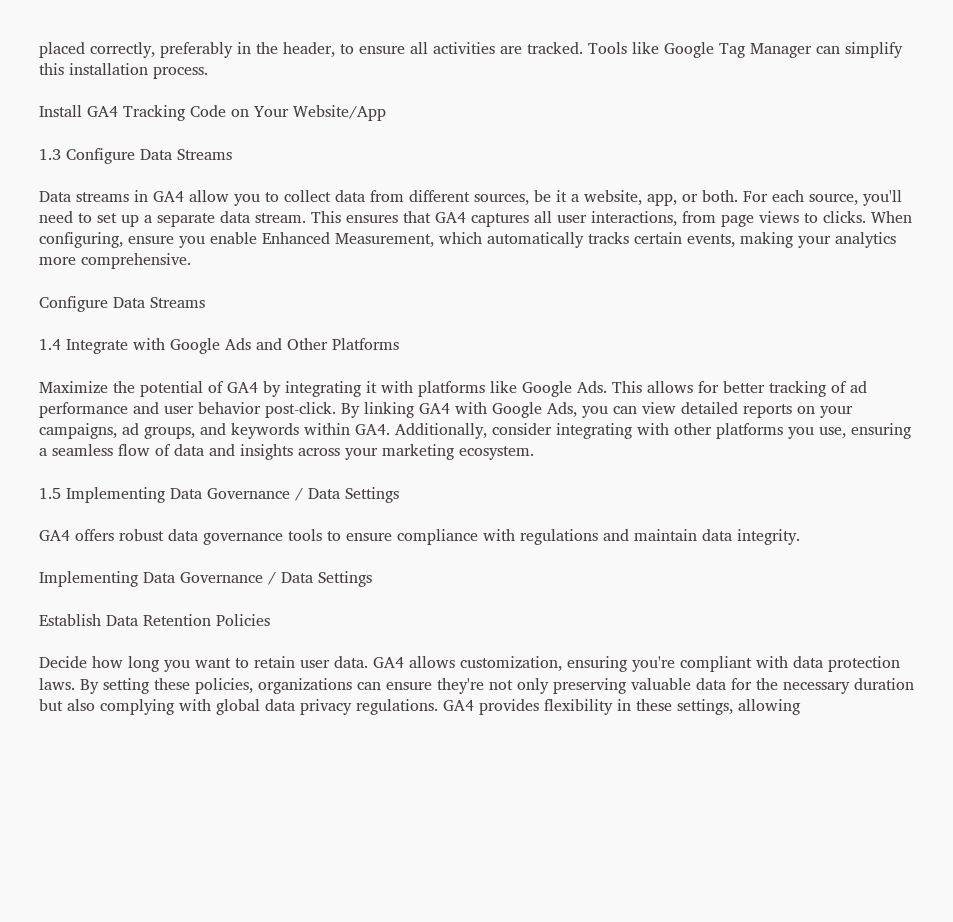placed correctly, preferably in the header, to ensure all activities are tracked. Tools like Google Tag Manager can simplify this installation process.

Install GA4 Tracking Code on Your Website/App

1.3 Configure Data Streams

Data streams in GA4 allow you to collect data from different sources, be it a website, app, or both. For each source, you'll need to set up a separate data stream. This ensures that GA4 captures all user interactions, from page views to clicks. When configuring, ensure you enable Enhanced Measurement, which automatically tracks certain events, making your analytics more comprehensive.

Configure Data Streams

1.4 Integrate with Google Ads and Other Platforms

Maximize the potential of GA4 by integrating it with platforms like Google Ads. This allows for better tracking of ad performance and user behavior post-click. By linking GA4 with Google Ads, you can view detailed reports on your campaigns, ad groups, and keywords within GA4. Additionally, consider integrating with other platforms you use, ensuring a seamless flow of data and insights across your marketing ecosystem.

1.5 Implementing Data Governance / Data Settings

GA4 offers robust data governance tools to ensure compliance with regulations and maintain data integrity.

Implementing Data Governance / Data Settings

Establish Data Retention Policies

Decide how long you want to retain user data. GA4 allows customization, ensuring you're compliant with data protection laws. By setting these policies, organizations can ensure they're not only preserving valuable data for the necessary duration but also complying with global data privacy regulations. GA4 provides flexibility in these settings, allowing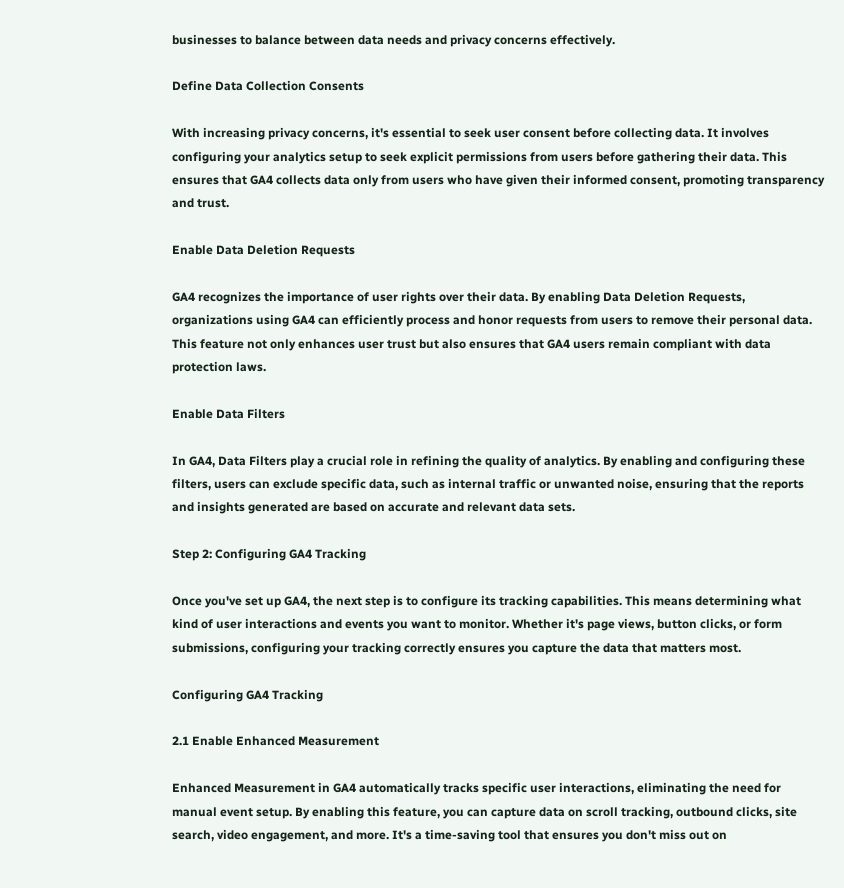businesses to balance between data needs and privacy concerns effectively.

Define Data Collection Consents

With increasing privacy concerns, it's essential to seek user consent before collecting data. It involves configuring your analytics setup to seek explicit permissions from users before gathering their data. This ensures that GA4 collects data only from users who have given their informed consent, promoting transparency and trust.

Enable Data Deletion Requests

GA4 recognizes the importance of user rights over their data. By enabling Data Deletion Requests, organizations using GA4 can efficiently process and honor requests from users to remove their personal data. This feature not only enhances user trust but also ensures that GA4 users remain compliant with data protection laws.

Enable Data Filters

In GA4, Data Filters play a crucial role in refining the quality of analytics. By enabling and configuring these filters, users can exclude specific data, such as internal traffic or unwanted noise, ensuring that the reports and insights generated are based on accurate and relevant data sets.

Step 2: Configuring GA4 Tracking

Once you've set up GA4, the next step is to configure its tracking capabilities. This means determining what kind of user interactions and events you want to monitor. Whether it's page views, button clicks, or form submissions, configuring your tracking correctly ensures you capture the data that matters most.

Configuring GA4 Tracking

2.1 Enable Enhanced Measurement

Enhanced Measurement in GA4 automatically tracks specific user interactions, eliminating the need for manual event setup. By enabling this feature, you can capture data on scroll tracking, outbound clicks, site search, video engagement, and more. It's a time-saving tool that ensures you don't miss out on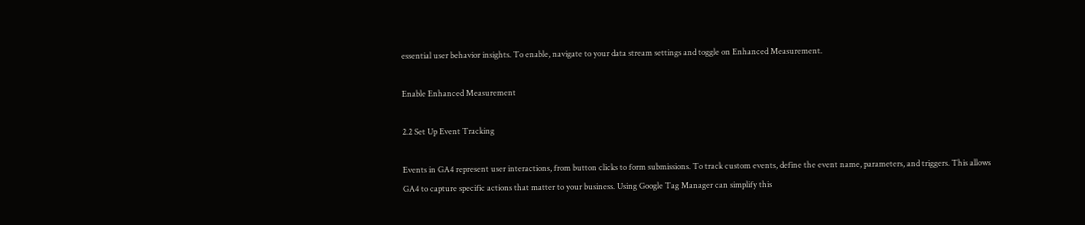essential user behavior insights. To enable, navigate to your data stream settings and toggle on Enhanced Measurement.

Enable Enhanced Measurement

2.2 Set Up Event Tracking

Events in GA4 represent user interactions, from button clicks to form submissions. To track custom events, define the event name, parameters, and triggers. This allows GA4 to capture specific actions that matter to your business. Using Google Tag Manager can simplify this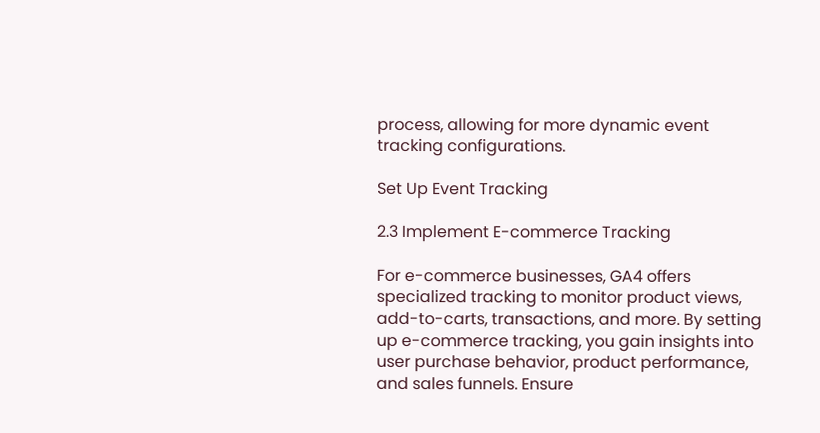process, allowing for more dynamic event tracking configurations.

Set Up Event Tracking

2.3 Implement E-commerce Tracking

For e-commerce businesses, GA4 offers specialized tracking to monitor product views, add-to-carts, transactions, and more. By setting up e-commerce tracking, you gain insights into user purchase behavior, product performance, and sales funnels. Ensure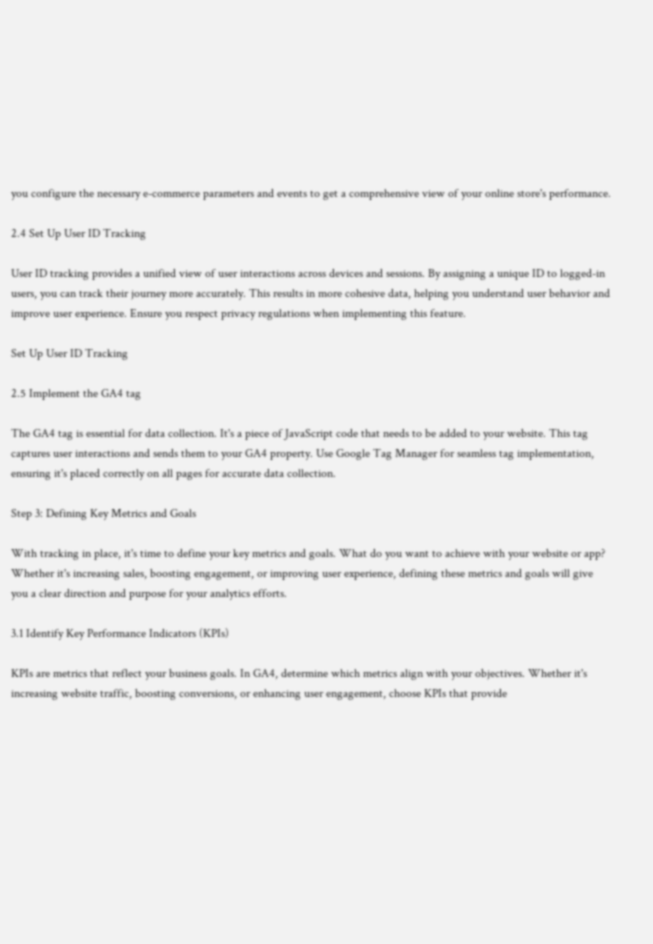you configure the necessary e-commerce parameters and events to get a comprehensive view of your online store's performance.

2.4 Set Up User ID Tracking

User ID tracking provides a unified view of user interactions across devices and sessions. By assigning a unique ID to logged-in users, you can track their journey more accurately. This results in more cohesive data, helping you understand user behavior and improve user experience. Ensure you respect privacy regulations when implementing this feature.

Set Up User ID Tracking

2.5 Implement the GA4 tag

The GA4 tag is essential for data collection. It's a piece of JavaScript code that needs to be added to your website. This tag captures user interactions and sends them to your GA4 property. Use Google Tag Manager for seamless tag implementation, ensuring it's placed correctly on all pages for accurate data collection.

Step 3: Defining Key Metrics and Goals

With tracking in place, it's time to define your key metrics and goals. What do you want to achieve with your website or app? Whether it's increasing sales, boosting engagement, or improving user experience, defining these metrics and goals will give you a clear direction and purpose for your analytics efforts.

3.1 Identify Key Performance Indicators (KPIs)

KPIs are metrics that reflect your business goals. In GA4, determine which metrics align with your objectives. Whether it's increasing website traffic, boosting conversions, or enhancing user engagement, choose KPIs that provide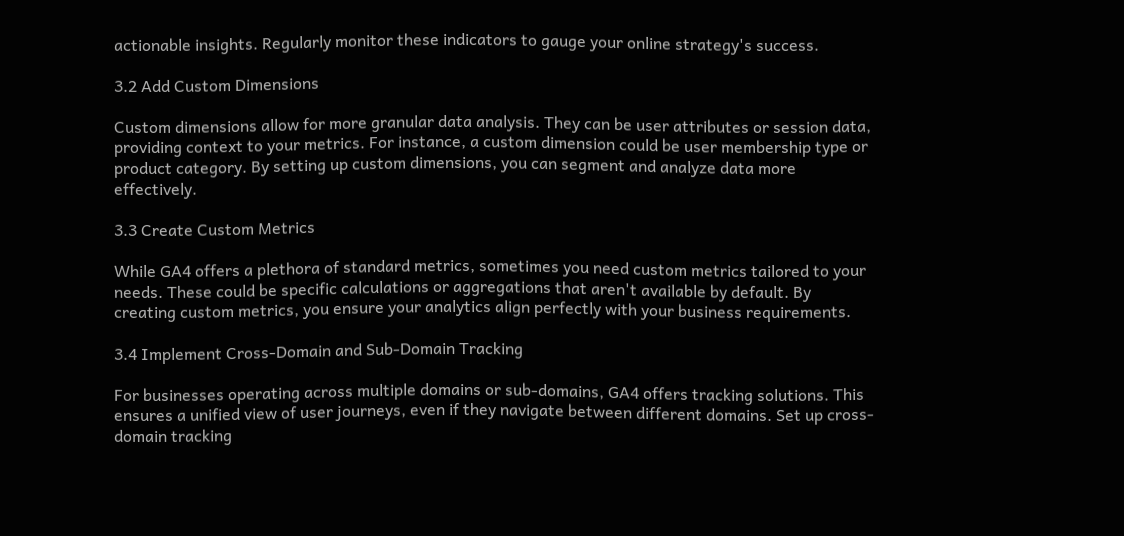actionable insights. Regularly monitor these indicators to gauge your online strategy's success.

3.2 Add Custom Dimensions

Custom dimensions allow for more granular data analysis. They can be user attributes or session data, providing context to your metrics. For instance, a custom dimension could be user membership type or product category. By setting up custom dimensions, you can segment and analyze data more effectively.

3.3 Create Custom Metrics

While GA4 offers a plethora of standard metrics, sometimes you need custom metrics tailored to your needs. These could be specific calculations or aggregations that aren't available by default. By creating custom metrics, you ensure your analytics align perfectly with your business requirements.

3.4 Implement Cross-Domain and Sub-Domain Tracking

For businesses operating across multiple domains or sub-domains, GA4 offers tracking solutions. This ensures a unified view of user journeys, even if they navigate between different domains. Set up cross-domain tracking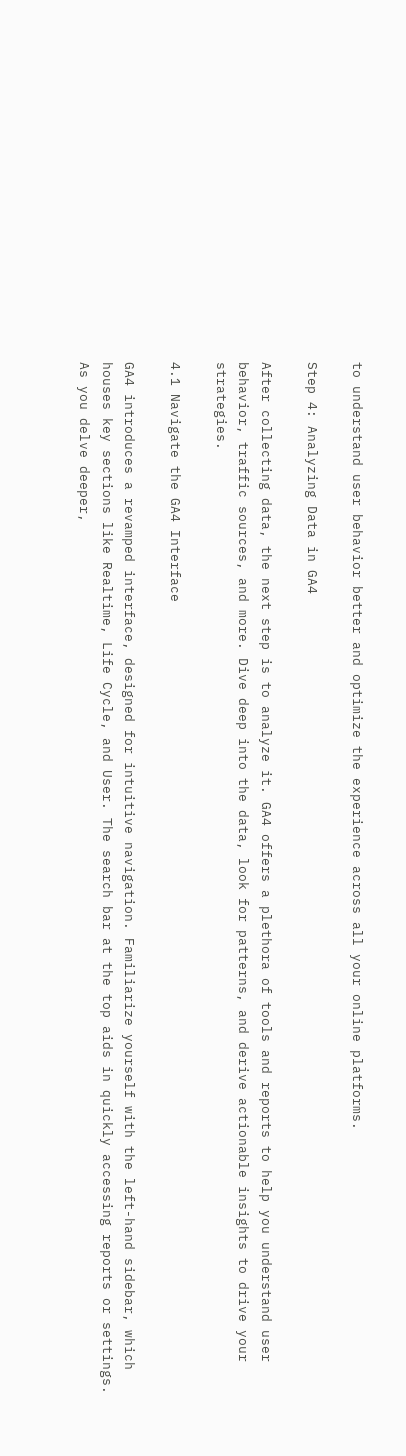to understand user behavior better and optimize the experience across all your online platforms.

Step 4: Analyzing Data in GA4

After collecting data, the next step is to analyze it. GA4 offers a plethora of tools and reports to help you understand user behavior, traffic sources, and more. Dive deep into the data, look for patterns, and derive actionable insights to drive your strategies.

4.1 Navigate the GA4 Interface

GA4 introduces a revamped interface, designed for intuitive navigation. Familiarize yourself with the left-hand sidebar, which houses key sections like Realtime, Life Cycle, and User. The search bar at the top aids in quickly accessing reports or settings. As you delve deeper,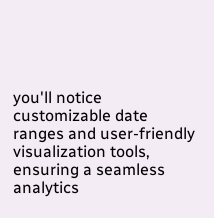you'll notice customizable date ranges and user-friendly visualization tools, ensuring a seamless analytics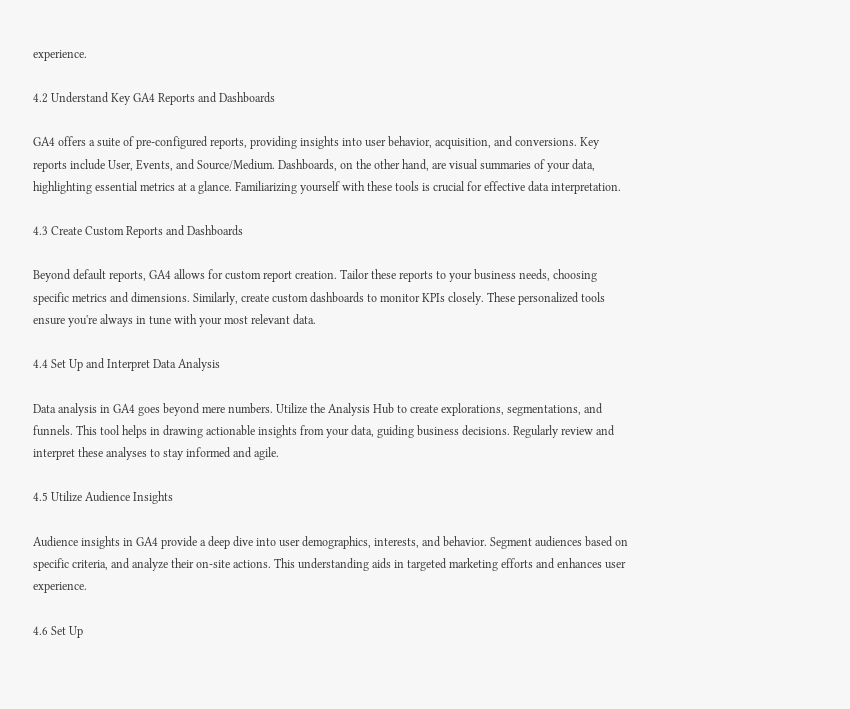experience.

4.2 Understand Key GA4 Reports and Dashboards

GA4 offers a suite of pre-configured reports, providing insights into user behavior, acquisition, and conversions. Key reports include User, Events, and Source/Medium. Dashboards, on the other hand, are visual summaries of your data, highlighting essential metrics at a glance. Familiarizing yourself with these tools is crucial for effective data interpretation.

4.3 Create Custom Reports and Dashboards

Beyond default reports, GA4 allows for custom report creation. Tailor these reports to your business needs, choosing specific metrics and dimensions. Similarly, create custom dashboards to monitor KPIs closely. These personalized tools ensure you're always in tune with your most relevant data.

4.4 Set Up and Interpret Data Analysis

Data analysis in GA4 goes beyond mere numbers. Utilize the Analysis Hub to create explorations, segmentations, and funnels. This tool helps in drawing actionable insights from your data, guiding business decisions. Regularly review and interpret these analyses to stay informed and agile.

4.5 Utilize Audience Insights

Audience insights in GA4 provide a deep dive into user demographics, interests, and behavior. Segment audiences based on specific criteria, and analyze their on-site actions. This understanding aids in targeted marketing efforts and enhances user experience.

4.6 Set Up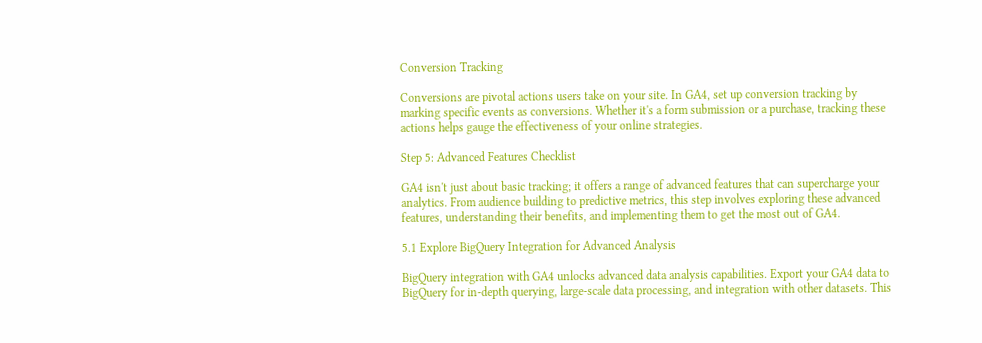Conversion Tracking

Conversions are pivotal actions users take on your site. In GA4, set up conversion tracking by marking specific events as conversions. Whether it's a form submission or a purchase, tracking these actions helps gauge the effectiveness of your online strategies.

Step 5: Advanced Features Checklist

GA4 isn't just about basic tracking; it offers a range of advanced features that can supercharge your analytics. From audience building to predictive metrics, this step involves exploring these advanced features, understanding their benefits, and implementing them to get the most out of GA4.

5.1 Explore BigQuery Integration for Advanced Analysis

BigQuery integration with GA4 unlocks advanced data analysis capabilities. Export your GA4 data to BigQuery for in-depth querying, large-scale data processing, and integration with other datasets. This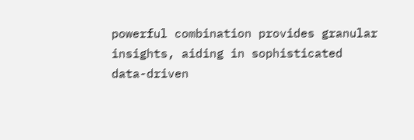powerful combination provides granular insights, aiding in sophisticated data-driven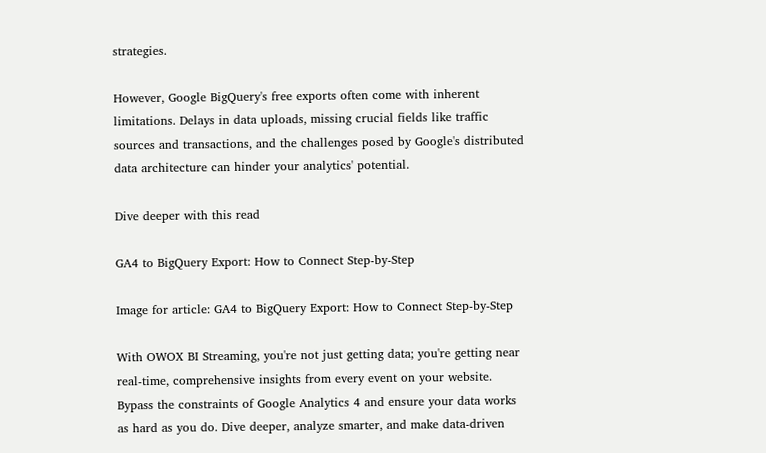strategies.

However, Google BigQuery's free exports often come with inherent limitations. Delays in data uploads, missing crucial fields like traffic sources and transactions, and the challenges posed by Google's distributed data architecture can hinder your analytics' potential.

Dive deeper with this read

GA4 to BigQuery Export: How to Connect Step-by-Step

Image for article: GA4 to BigQuery Export: How to Connect Step-by-Step

With OWOX BI Streaming, you're not just getting data; you're getting near real-time, comprehensive insights from every event on your website. Bypass the constraints of Google Analytics 4 and ensure your data works as hard as you do. Dive deeper, analyze smarter, and make data-driven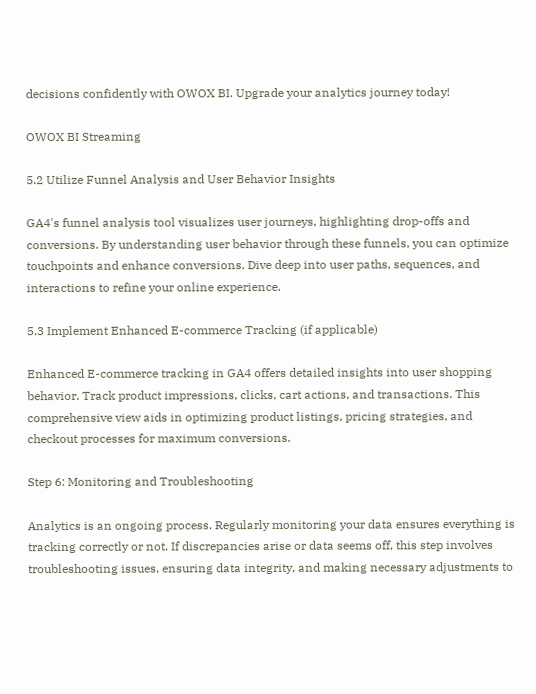decisions confidently with OWOX BI. Upgrade your analytics journey today!

OWOX BI Streaming

5.2 Utilize Funnel Analysis and User Behavior Insights

GA4's funnel analysis tool visualizes user journeys, highlighting drop-offs and conversions. By understanding user behavior through these funnels, you can optimize touchpoints and enhance conversions. Dive deep into user paths, sequences, and interactions to refine your online experience.

5.3 Implement Enhanced E-commerce Tracking (if applicable)

Enhanced E-commerce tracking in GA4 offers detailed insights into user shopping behavior. Track product impressions, clicks, cart actions, and transactions. This comprehensive view aids in optimizing product listings, pricing strategies, and checkout processes for maximum conversions.

Step 6: Monitoring and Troubleshooting

Analytics is an ongoing process. Regularly monitoring your data ensures everything is tracking correctly or not. If discrepancies arise or data seems off, this step involves troubleshooting issues, ensuring data integrity, and making necessary adjustments to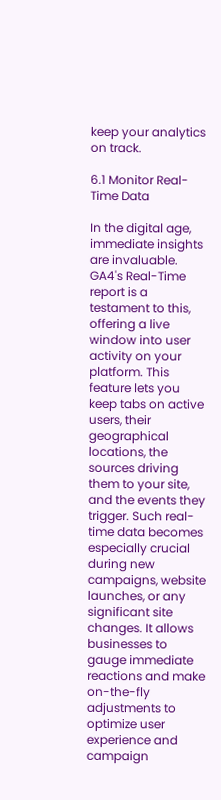keep your analytics on track.

6.1 Monitor Real-Time Data

In the digital age, immediate insights are invaluable. GA4's Real-Time report is a testament to this, offering a live window into user activity on your platform. This feature lets you keep tabs on active users, their geographical locations, the sources driving them to your site, and the events they trigger. Such real-time data becomes especially crucial during new campaigns, website launches, or any significant site changes. It allows businesses to gauge immediate reactions and make on-the-fly adjustments to optimize user experience and campaign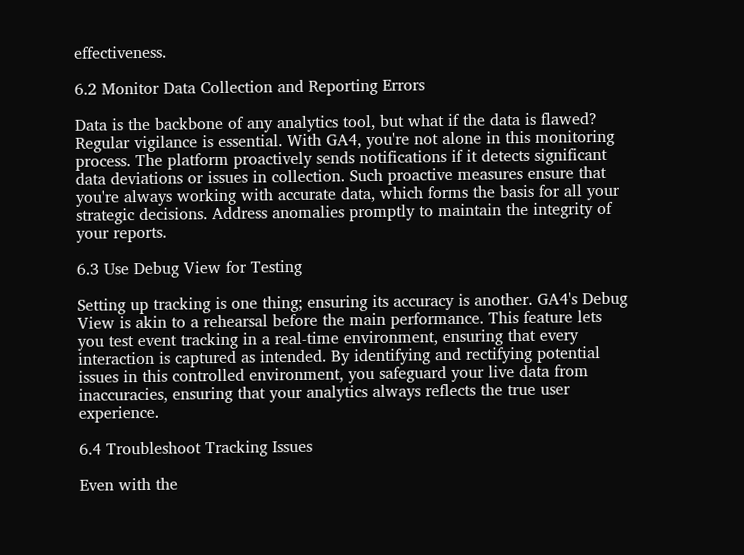effectiveness.

6.2 Monitor Data Collection and Reporting Errors

Data is the backbone of any analytics tool, but what if the data is flawed? Regular vigilance is essential. With GA4, you're not alone in this monitoring process. The platform proactively sends notifications if it detects significant data deviations or issues in collection. Such proactive measures ensure that you're always working with accurate data, which forms the basis for all your strategic decisions. Address anomalies promptly to maintain the integrity of your reports.

6.3 Use Debug View for Testing

Setting up tracking is one thing; ensuring its accuracy is another. GA4's Debug View is akin to a rehearsal before the main performance. This feature lets you test event tracking in a real-time environment, ensuring that every interaction is captured as intended. By identifying and rectifying potential issues in this controlled environment, you safeguard your live data from inaccuracies, ensuring that your analytics always reflects the true user experience.

6.4 Troubleshoot Tracking Issues

Even with the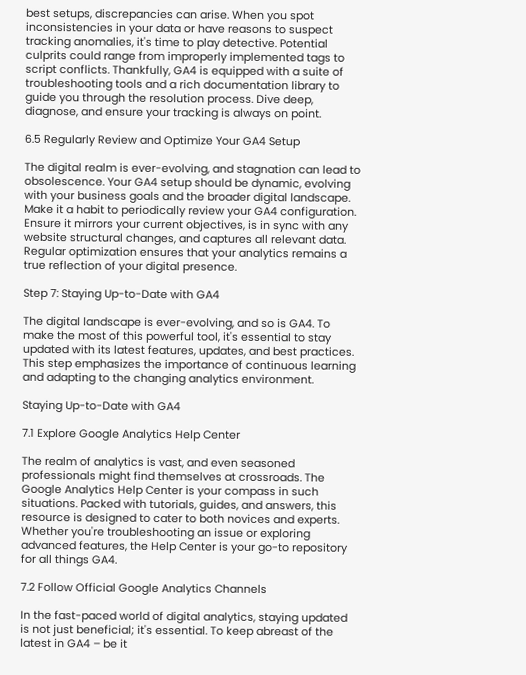best setups, discrepancies can arise. When you spot inconsistencies in your data or have reasons to suspect tracking anomalies, it's time to play detective. Potential culprits could range from improperly implemented tags to script conflicts. Thankfully, GA4 is equipped with a suite of troubleshooting tools and a rich documentation library to guide you through the resolution process. Dive deep, diagnose, and ensure your tracking is always on point.

6.5 Regularly Review and Optimize Your GA4 Setup

The digital realm is ever-evolving, and stagnation can lead to obsolescence. Your GA4 setup should be dynamic, evolving with your business goals and the broader digital landscape. Make it a habit to periodically review your GA4 configuration. Ensure it mirrors your current objectives, is in sync with any website structural changes, and captures all relevant data. Regular optimization ensures that your analytics remains a true reflection of your digital presence.

Step 7: Staying Up-to-Date with GA4

The digital landscape is ever-evolving, and so is GA4. To make the most of this powerful tool, it's essential to stay updated with its latest features, updates, and best practices. This step emphasizes the importance of continuous learning and adapting to the changing analytics environment.

Staying Up-to-Date with GA4

7.1 Explore Google Analytics Help Center

The realm of analytics is vast, and even seasoned professionals might find themselves at crossroads. The Google Analytics Help Center is your compass in such situations. Packed with tutorials, guides, and answers, this resource is designed to cater to both novices and experts. Whether you're troubleshooting an issue or exploring advanced features, the Help Center is your go-to repository for all things GA4.

7.2 Follow Official Google Analytics Channels

In the fast-paced world of digital analytics, staying updated is not just beneficial; it's essential. To keep abreast of the latest in GA4 – be it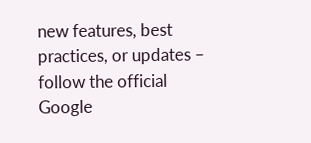new features, best practices, or updates – follow the official Google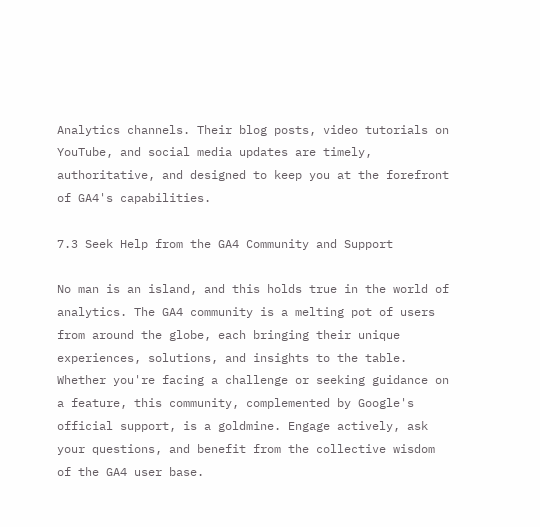Analytics channels. Their blog posts, video tutorials on YouTube, and social media updates are timely, authoritative, and designed to keep you at the forefront of GA4's capabilities.

7.3 Seek Help from the GA4 Community and Support

No man is an island, and this holds true in the world of analytics. The GA4 community is a melting pot of users from around the globe, each bringing their unique experiences, solutions, and insights to the table. Whether you're facing a challenge or seeking guidance on a feature, this community, complemented by Google's official support, is a goldmine. Engage actively, ask your questions, and benefit from the collective wisdom of the GA4 user base.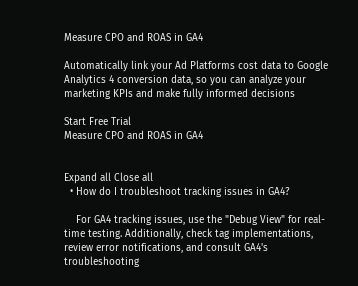Measure CPO and ROAS in GA4

Automatically link your Ad Platforms cost data to Google Analytics 4 conversion data, so you can analyze your marketing KPIs and make fully informed decisions

Start Free Trial
Measure CPO and ROAS in GA4


Expand all Close all
  • How do I troubleshoot tracking issues in GA4?

    For GA4 tracking issues, use the "Debug View" for real-time testing. Additionally, check tag implementations, review error notifications, and consult GA4's troubleshooting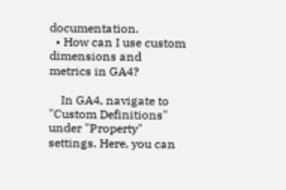documentation.
  • How can I use custom dimensions and metrics in GA4?

    In GA4, navigate to "Custom Definitions" under "Property" settings. Here, you can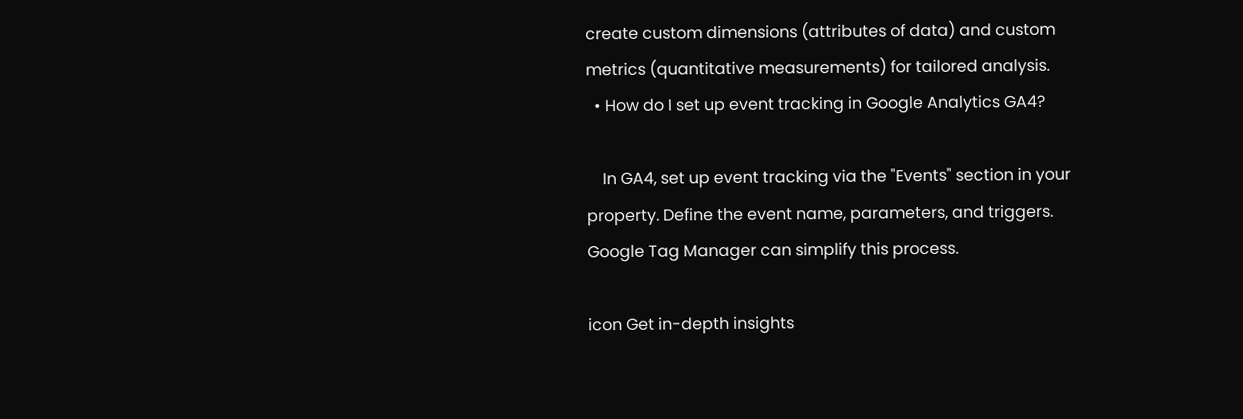create custom dimensions (attributes of data) and custom metrics (quantitative measurements) for tailored analysis.
  • How do I set up event tracking in Google Analytics GA4?

    In GA4, set up event tracking via the "Events" section in your property. Define the event name, parameters, and triggers. Google Tag Manager can simplify this process.

icon Get in-depth insights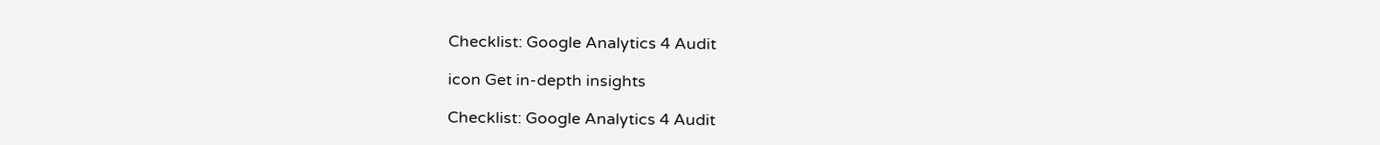Checklist: Google Analytics 4 Audit

icon Get in-depth insights

Checklist: Google Analytics 4 Audit